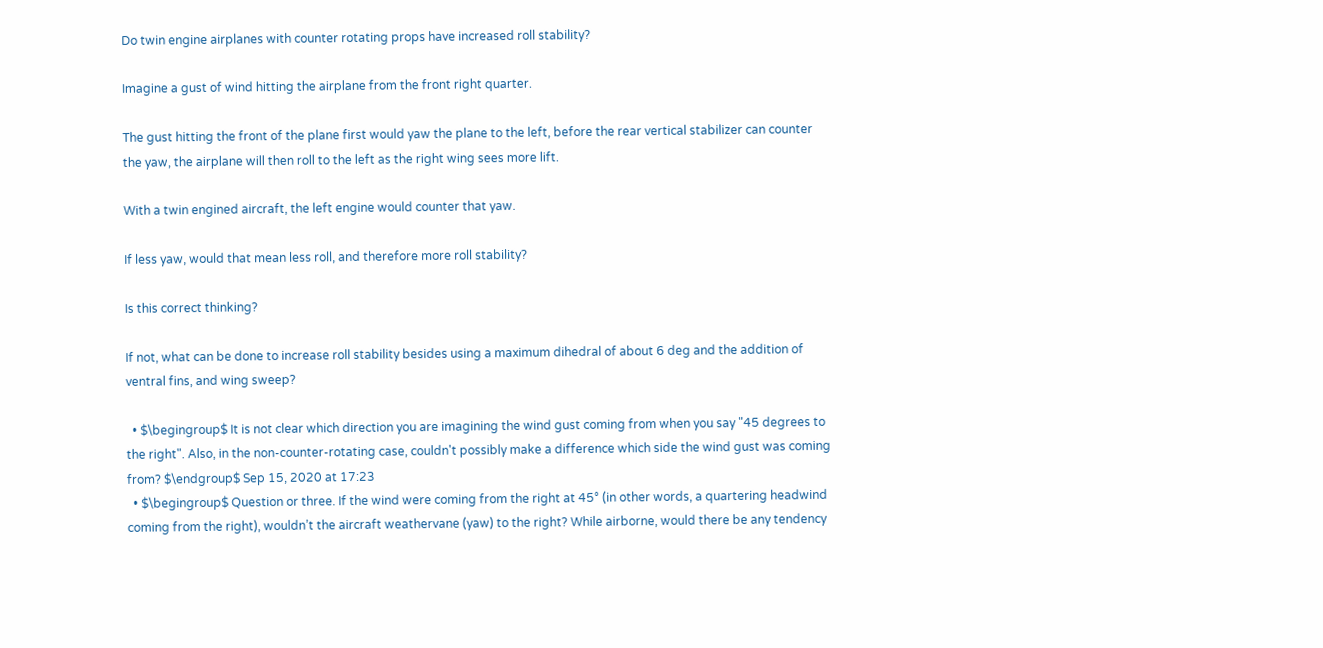Do twin engine airplanes with counter rotating props have increased roll stability?

Imagine a gust of wind hitting the airplane from the front right quarter.

The gust hitting the front of the plane first would yaw the plane to the left, before the rear vertical stabilizer can counter the yaw, the airplane will then roll to the left as the right wing sees more lift.

With a twin engined aircraft, the left engine would counter that yaw.

If less yaw, would that mean less roll, and therefore more roll stability?

Is this correct thinking?

If not, what can be done to increase roll stability besides using a maximum dihedral of about 6 deg and the addition of ventral fins, and wing sweep?

  • $\begingroup$ It is not clear which direction you are imagining the wind gust coming from when you say "45 degrees to the right". Also, in the non-counter-rotating case, couldn't possibly make a difference which side the wind gust was coming from? $\endgroup$ Sep 15, 2020 at 17:23
  • $\begingroup$ Question or three. If the wind were coming from the right at 45° (in other words, a quartering headwind coming from the right), wouldn’t the aircraft weathervane (yaw) to the right? While airborne, would there be any tendency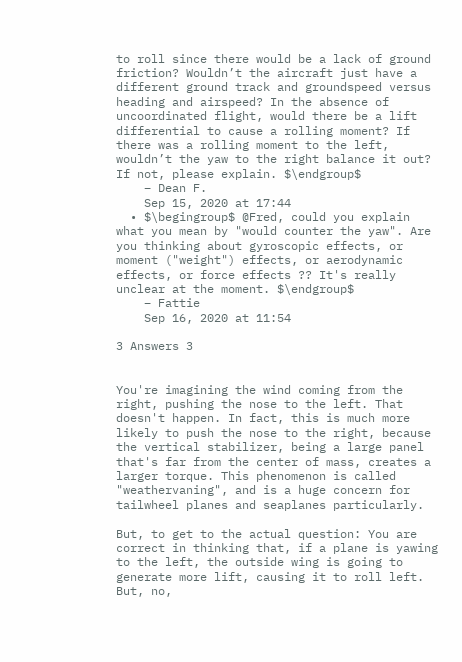to roll since there would be a lack of ground friction? Wouldn’t the aircraft just have a different ground track and groundspeed versus heading and airspeed? In the absence of uncoordinated flight, would there be a lift differential to cause a rolling moment? If there was a rolling moment to the left, wouldn’t the yaw to the right balance it out? If not, please explain. $\endgroup$
    – Dean F.
    Sep 15, 2020 at 17:44
  • $\begingroup$ @Fred, could you explain what you mean by "would counter the yaw". Are you thinking about gyroscopic effects, or moment ("weight") effects, or aerodynamic effects, or force effects ?? It's really unclear at the moment. $\endgroup$
    – Fattie
    Sep 16, 2020 at 11:54

3 Answers 3


You're imagining the wind coming from the right, pushing the nose to the left. That doesn't happen. In fact, this is much more likely to push the nose to the right, because the vertical stabilizer, being a large panel that's far from the center of mass, creates a larger torque. This phenomenon is called "weathervaning", and is a huge concern for tailwheel planes and seaplanes particularly.

But, to get to the actual question: You are correct in thinking that, if a plane is yawing to the left, the outside wing is going to generate more lift, causing it to roll left. But, no,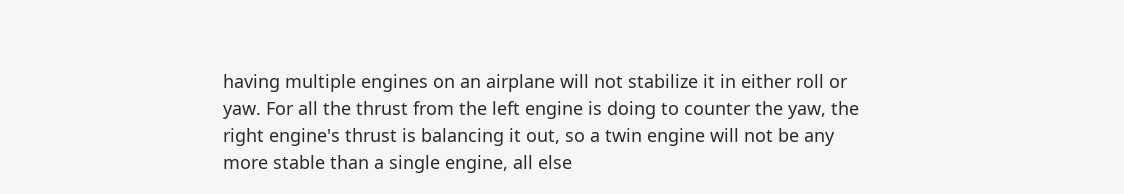having multiple engines on an airplane will not stabilize it in either roll or yaw. For all the thrust from the left engine is doing to counter the yaw, the right engine's thrust is balancing it out, so a twin engine will not be any more stable than a single engine, all else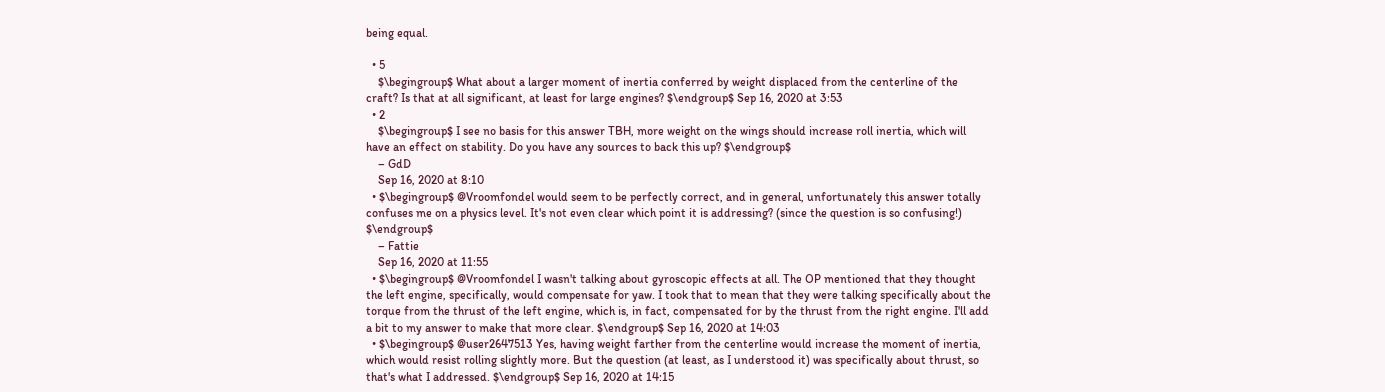being equal.

  • 5
    $\begingroup$ What about a larger moment of inertia conferred by weight displaced from the centerline of the craft? Is that at all significant, at least for large engines? $\endgroup$ Sep 16, 2020 at 3:53
  • 2
    $\begingroup$ I see no basis for this answer TBH, more weight on the wings should increase roll inertia, which will have an effect on stability. Do you have any sources to back this up? $\endgroup$
    – GdD
    Sep 16, 2020 at 8:10
  • $\begingroup$ @Vroomfondel would seem to be perfectly correct, and in general, unfortunately this answer totally confuses me on a physics level. It's not even clear which point it is addressing? (since the question is so confusing!) $\endgroup$
    – Fattie
    Sep 16, 2020 at 11:55
  • $\begingroup$ @Vroomfondel I wasn't talking about gyroscopic effects at all. The OP mentioned that they thought the left engine, specifically, would compensate for yaw. I took that to mean that they were talking specifically about the torque from the thrust of the left engine, which is, in fact, compensated for by the thrust from the right engine. I'll add a bit to my answer to make that more clear. $\endgroup$ Sep 16, 2020 at 14:03
  • $\begingroup$ @user2647513 Yes, having weight farther from the centerline would increase the moment of inertia, which would resist rolling slightly more. But the question (at least, as I understood it) was specifically about thrust, so that's what I addressed. $\endgroup$ Sep 16, 2020 at 14:15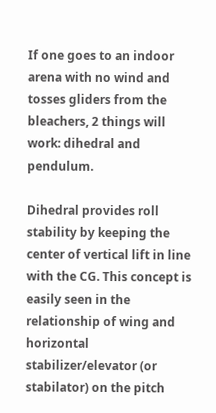If one goes to an indoor arena with no wind and tosses gliders from the bleachers, 2 things will work: dihedral and pendulum.

Dihedral provides roll stability by keeping the center of vertical lift in line with the CG. This concept is easily seen in the relationship of wing and horizontal stabilizer/elevator (or stabilator) on the pitch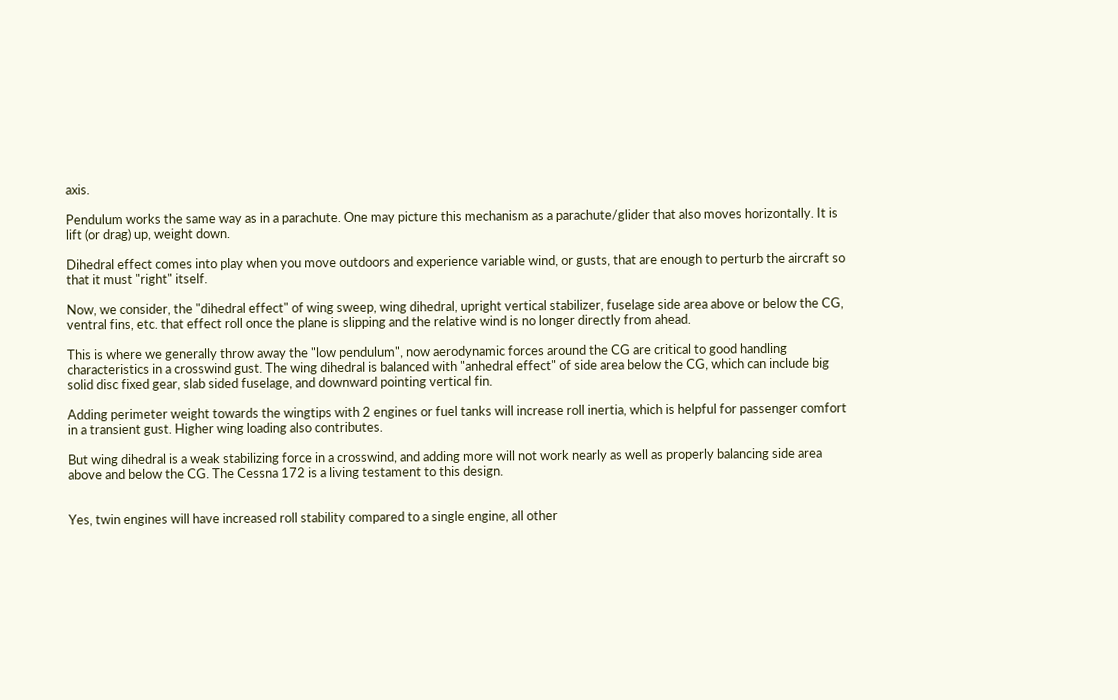axis.

Pendulum works the same way as in a parachute. One may picture this mechanism as a parachute/glider that also moves horizontally. It is lift (or drag) up, weight down.

Dihedral effect comes into play when you move outdoors and experience variable wind, or gusts, that are enough to perturb the aircraft so that it must "right" itself.

Now, we consider, the "dihedral effect" of wing sweep, wing dihedral, upright vertical stabilizer, fuselage side area above or below the CG, ventral fins, etc. that effect roll once the plane is slipping and the relative wind is no longer directly from ahead.

This is where we generally throw away the "low pendulum", now aerodynamic forces around the CG are critical to good handling characteristics in a crosswind gust. The wing dihedral is balanced with "anhedral effect" of side area below the CG, which can include big solid disc fixed gear, slab sided fuselage, and downward pointing vertical fin.

Adding perimeter weight towards the wingtips with 2 engines or fuel tanks will increase roll inertia, which is helpful for passenger comfort in a transient gust. Higher wing loading also contributes.

But wing dihedral is a weak stabilizing force in a crosswind, and adding more will not work nearly as well as properly balancing side area above and below the CG. The Cessna 172 is a living testament to this design.


Yes, twin engines will have increased roll stability compared to a single engine, all other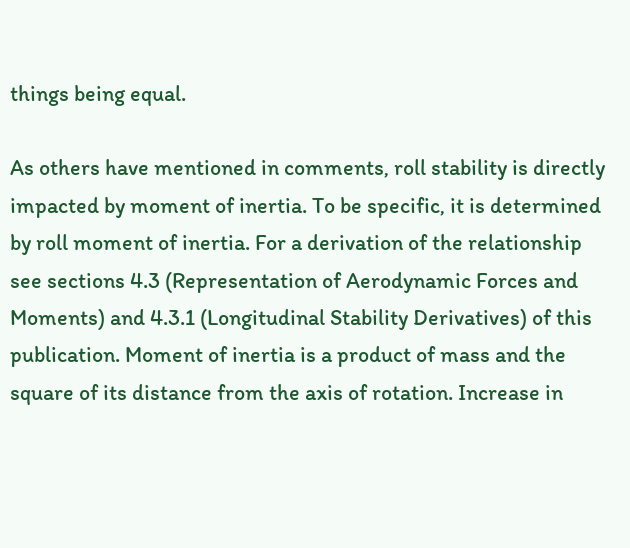things being equal.

As others have mentioned in comments, roll stability is directly impacted by moment of inertia. To be specific, it is determined by roll moment of inertia. For a derivation of the relationship see sections 4.3 (Representation of Aerodynamic Forces and Moments) and 4.3.1 (Longitudinal Stability Derivatives) of this publication. Moment of inertia is a product of mass and the square of its distance from the axis of rotation. Increase in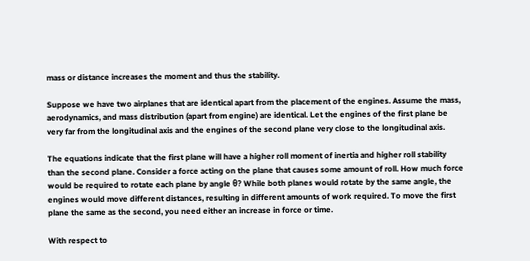mass or distance increases the moment and thus the stability.

Suppose we have two airplanes that are identical apart from the placement of the engines. Assume the mass, aerodynamics, and mass distribution (apart from engine) are identical. Let the engines of the first plane be very far from the longitudinal axis and the engines of the second plane very close to the longitudinal axis.

The equations indicate that the first plane will have a higher roll moment of inertia and higher roll stability than the second plane. Consider a force acting on the plane that causes some amount of roll. How much force would be required to rotate each plane by angle θ? While both planes would rotate by the same angle, the engines would move different distances, resulting in different amounts of work required. To move the first plane the same as the second, you need either an increase in force or time.

With respect to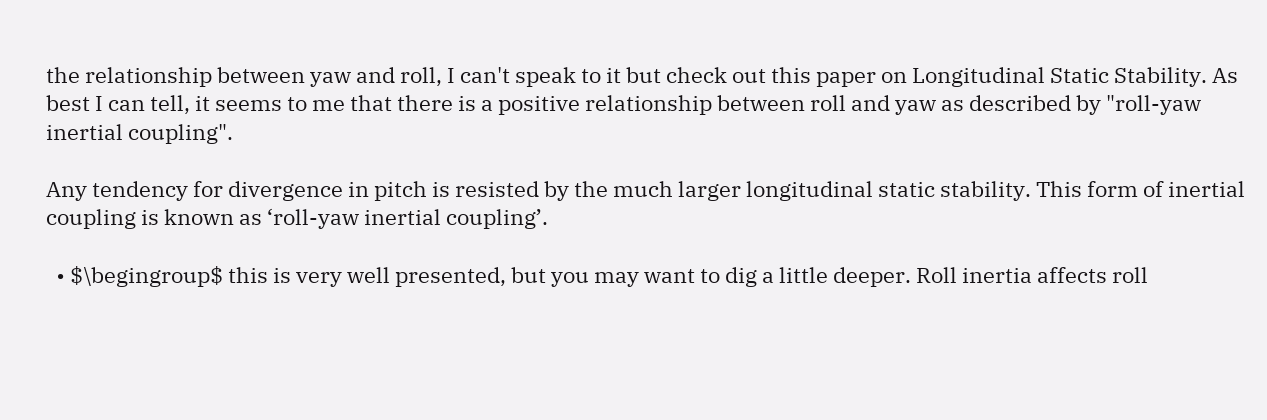the relationship between yaw and roll, I can't speak to it but check out this paper on Longitudinal Static Stability. As best I can tell, it seems to me that there is a positive relationship between roll and yaw as described by "roll-yaw inertial coupling".

Any tendency for divergence in pitch is resisted by the much larger longitudinal static stability. This form of inertial coupling is known as ‘roll-yaw inertial coupling’.

  • $\begingroup$ this is very well presented, but you may want to dig a little deeper. Roll inertia affects roll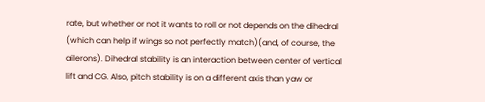rate, but whether or not it wants to roll or not depends on the dihedral (which can help if wings so not perfectly match)(and, of course, the ailerons). Dihedral stability is an interaction between center of vertical lift and CG. Also, pitch stability is on a different axis than yaw or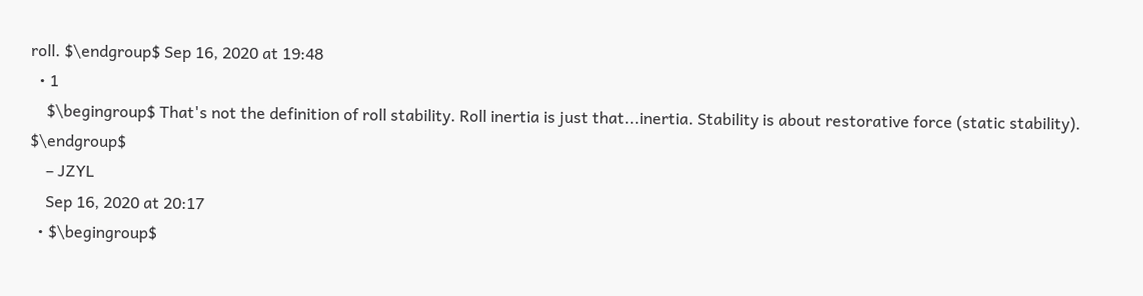roll. $\endgroup$ Sep 16, 2020 at 19:48
  • 1
    $\begingroup$ That's not the definition of roll stability. Roll inertia is just that...inertia. Stability is about restorative force (static stability). $\endgroup$
    – JZYL
    Sep 16, 2020 at 20:17
  • $\begingroup$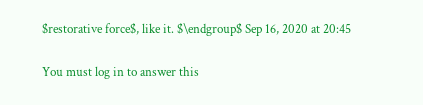$restorative force$, like it. $\endgroup$ Sep 16, 2020 at 20:45

You must log in to answer this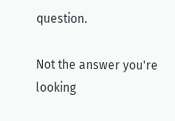question.

Not the answer you're looking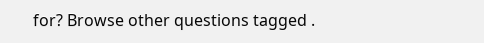for? Browse other questions tagged .